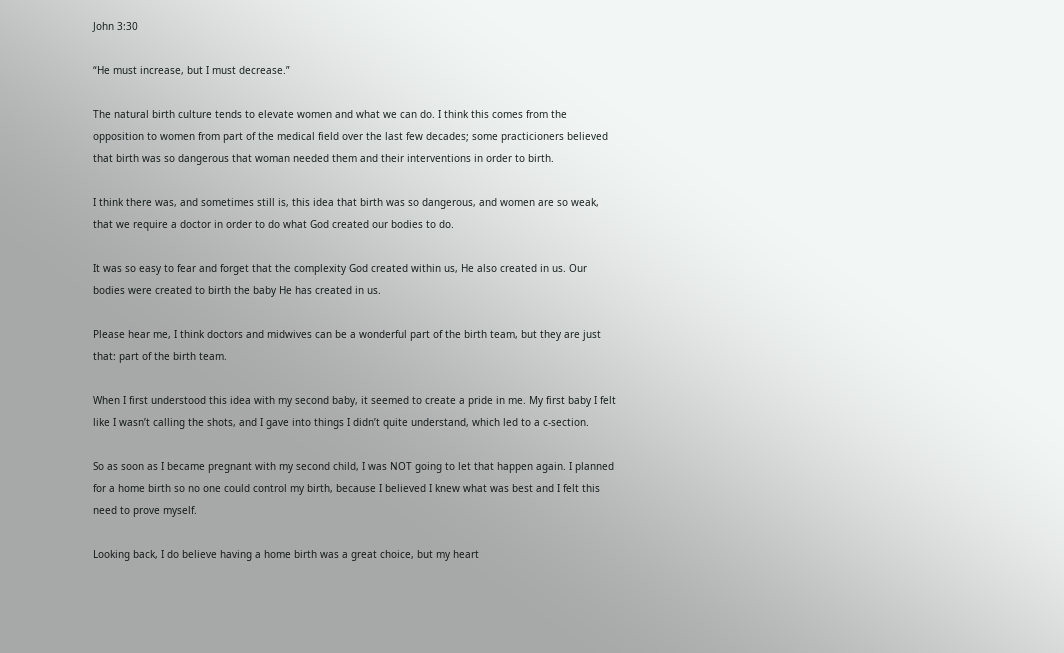John 3:30

“He must increase, but I must decrease.”

The natural birth culture tends to elevate women and what we can do. I think this comes from the opposition to women from part of the medical field over the last few decades; some practicioners believed that birth was so dangerous that woman needed them and their interventions in order to birth.

I think there was, and sometimes still is, this idea that birth was so dangerous, and women are so weak, that we require a doctor in order to do what God created our bodies to do.

It was so easy to fear and forget that the complexity God created within us, He also created in us. Our bodies were created to birth the baby He has created in us.

Please hear me, I think doctors and midwives can be a wonderful part of the birth team, but they are just that: part of the birth team.

When I first understood this idea with my second baby, it seemed to create a pride in me. My first baby I felt like I wasn’t calling the shots, and I gave into things I didn’t quite understand, which led to a c-section.

So as soon as I became pregnant with my second child, I was NOT going to let that happen again. I planned for a home birth so no one could control my birth, because I believed I knew what was best and I felt this need to prove myself.

Looking back, I do believe having a home birth was a great choice, but my heart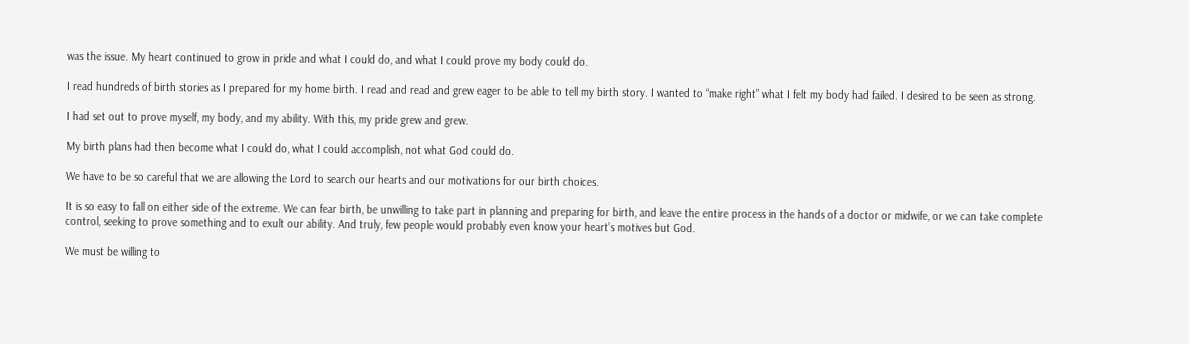was the issue. My heart continued to grow in pride and what I could do, and what I could prove my body could do.

I read hundreds of birth stories as I prepared for my home birth. I read and read and grew eager to be able to tell my birth story. I wanted to “make right” what I felt my body had failed. I desired to be seen as strong.

I had set out to prove myself, my body, and my ability. With this, my pride grew and grew.

My birth plans had then become what I could do, what I could accomplish, not what God could do.

We have to be so careful that we are allowing the Lord to search our hearts and our motivations for our birth choices.

It is so easy to fall on either side of the extreme. We can fear birth, be unwilling to take part in planning and preparing for birth, and leave the entire process in the hands of a doctor or midwife, or we can take complete control, seeking to prove something and to exult our ability. And truly, few people would probably even know your heart’s motives but God.

We must be willing to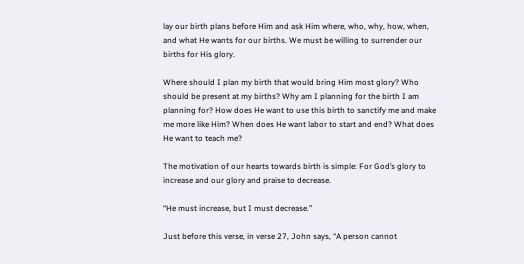lay our birth plans before Him and ask Him where, who, why, how, when, and what He wants for our births. We must be willing to surrender our births for His glory.

Where should I plan my birth that would bring Him most glory? Who should be present at my births? Why am I planning for the birth I am planning for? How does He want to use this birth to sanctify me and make me more like Him? When does He want labor to start and end? What does He want to teach me?

The motivation of our hearts towards birth is simple: For God’s glory to increase and our glory and praise to decrease.

“He must increase, but I must decrease.”

Just before this verse, in verse 27, John says, “A person cannot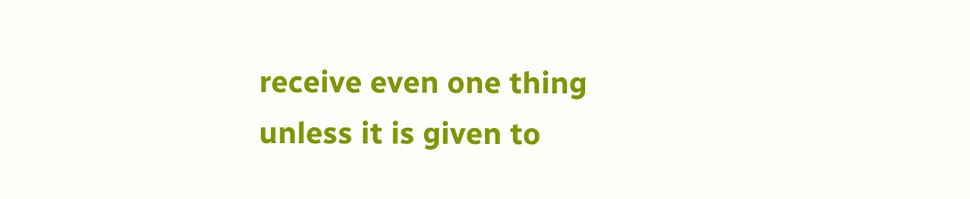receive even one thing unless it is given to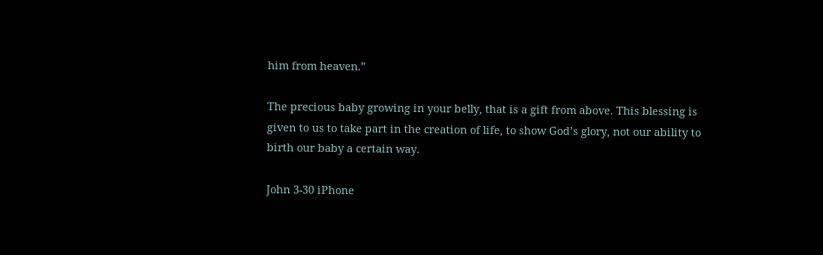him from heaven.”

The precious baby growing in your belly, that is a gift from above. This blessing is given to us to take part in the creation of life, to show God’s glory, not our ability to birth our baby a certain way.

John 3-30 iPhone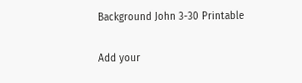Background John 3-30 Printable

Add your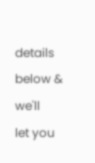details below & we'll
let you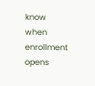know when enrollment opens